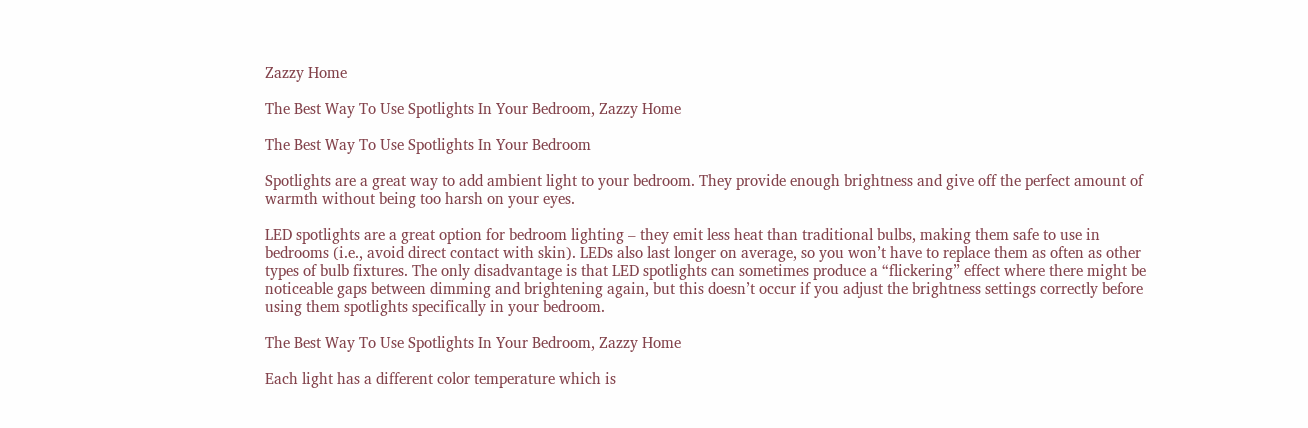Zazzy Home

The Best Way To Use Spotlights In Your Bedroom, Zazzy Home

The Best Way To Use Spotlights In Your Bedroom

Spotlights are a great way to add ambient light to your bedroom. They provide enough brightness and give off the perfect amount of warmth without being too harsh on your eyes.

LED spotlights are a great option for bedroom lighting – they emit less heat than traditional bulbs, making them safe to use in bedrooms (i.e., avoid direct contact with skin). LEDs also last longer on average, so you won’t have to replace them as often as other types of bulb fixtures. The only disadvantage is that LED spotlights can sometimes produce a “flickering” effect where there might be noticeable gaps between dimming and brightening again, but this doesn’t occur if you adjust the brightness settings correctly before using them spotlights specifically in your bedroom.

The Best Way To Use Spotlights In Your Bedroom, Zazzy Home

Each light has a different color temperature which is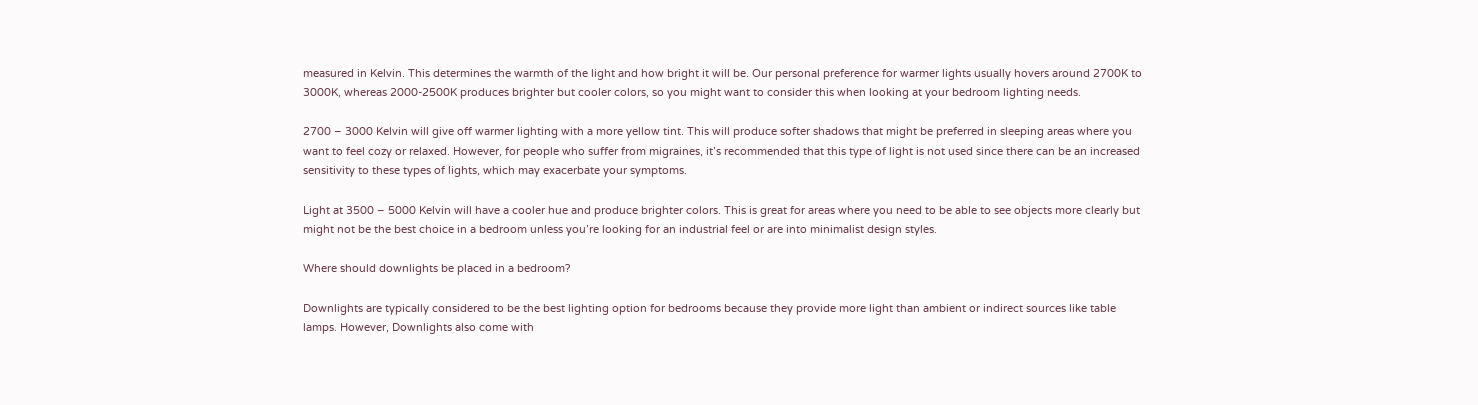measured in Kelvin. This determines the warmth of the light and how bright it will be. Our personal preference for warmer lights usually hovers around 2700K to 3000K, whereas 2000-2500K produces brighter but cooler colors, so you might want to consider this when looking at your bedroom lighting needs.

2700 – 3000 Kelvin will give off warmer lighting with a more yellow tint. This will produce softer shadows that might be preferred in sleeping areas where you want to feel cozy or relaxed. However, for people who suffer from migraines, it’s recommended that this type of light is not used since there can be an increased sensitivity to these types of lights, which may exacerbate your symptoms.

Light at 3500 – 5000 Kelvin will have a cooler hue and produce brighter colors. This is great for areas where you need to be able to see objects more clearly but might not be the best choice in a bedroom unless you’re looking for an industrial feel or are into minimalist design styles.

Where should downlights be placed in a bedroom?

Downlights are typically considered to be the best lighting option for bedrooms because they provide more light than ambient or indirect sources like table lamps. However, Downlights also come with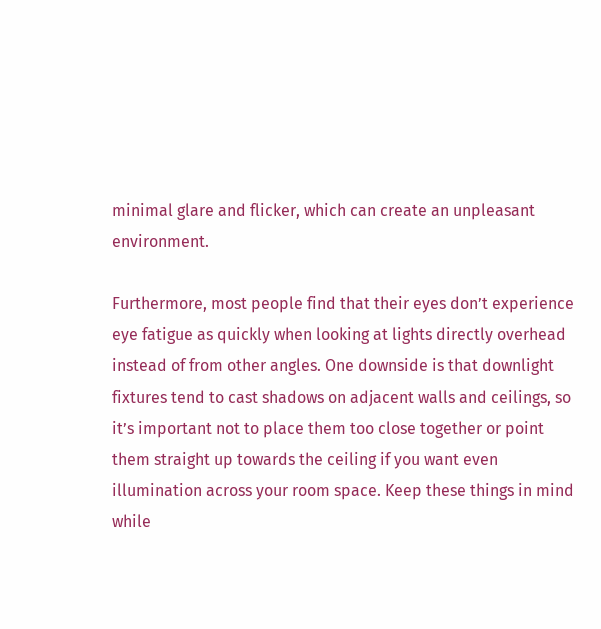minimal glare and flicker, which can create an unpleasant environment.

Furthermore, most people find that their eyes don’t experience eye fatigue as quickly when looking at lights directly overhead instead of from other angles. One downside is that downlight fixtures tend to cast shadows on adjacent walls and ceilings, so it’s important not to place them too close together or point them straight up towards the ceiling if you want even illumination across your room space. Keep these things in mind while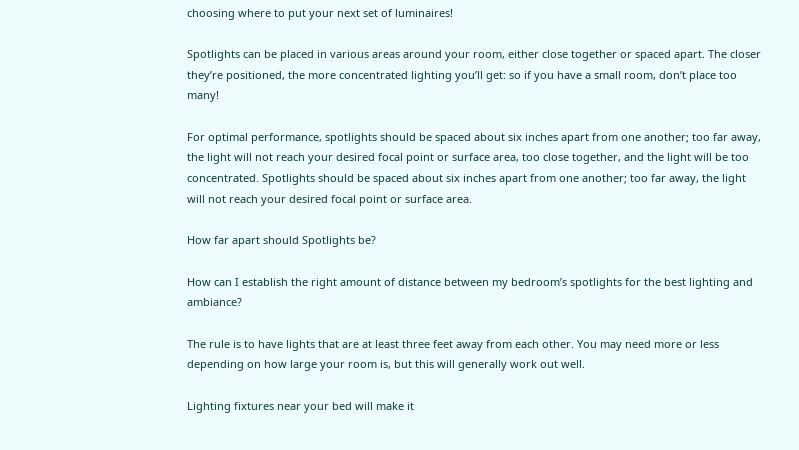choosing where to put your next set of luminaires!

Spotlights can be placed in various areas around your room, either close together or spaced apart. The closer they’re positioned, the more concentrated lighting you’ll get: so if you have a small room, don’t place too many!

For optimal performance, spotlights should be spaced about six inches apart from one another; too far away, the light will not reach your desired focal point or surface area, too close together, and the light will be too concentrated. Spotlights should be spaced about six inches apart from one another; too far away, the light will not reach your desired focal point or surface area.

How far apart should Spotlights be?

How can I establish the right amount of distance between my bedroom’s spotlights for the best lighting and ambiance?

The rule is to have lights that are at least three feet away from each other. You may need more or less depending on how large your room is, but this will generally work out well.

Lighting fixtures near your bed will make it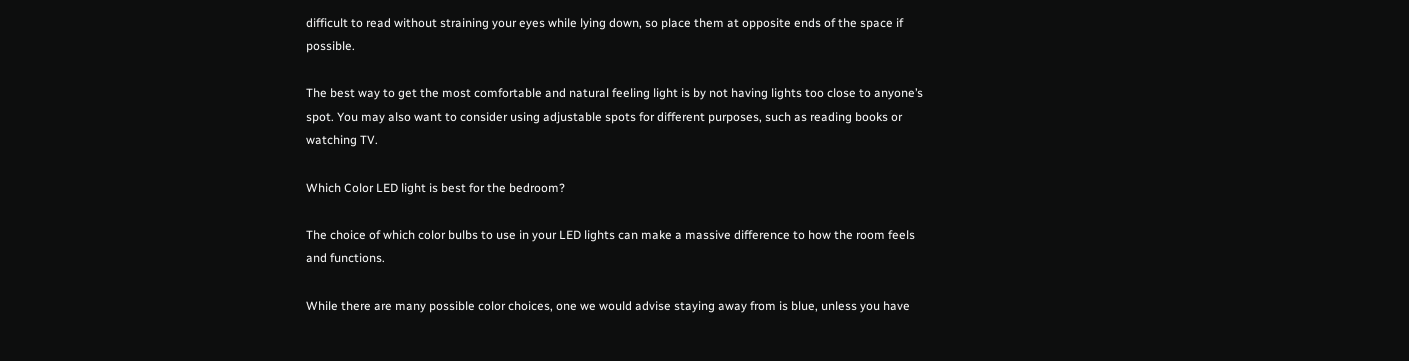difficult to read without straining your eyes while lying down, so place them at opposite ends of the space if possible.

The best way to get the most comfortable and natural feeling light is by not having lights too close to anyone’s spot. You may also want to consider using adjustable spots for different purposes, such as reading books or watching TV.

Which Color LED light is best for the bedroom?

The choice of which color bulbs to use in your LED lights can make a massive difference to how the room feels and functions.

While there are many possible color choices, one we would advise staying away from is blue, unless you have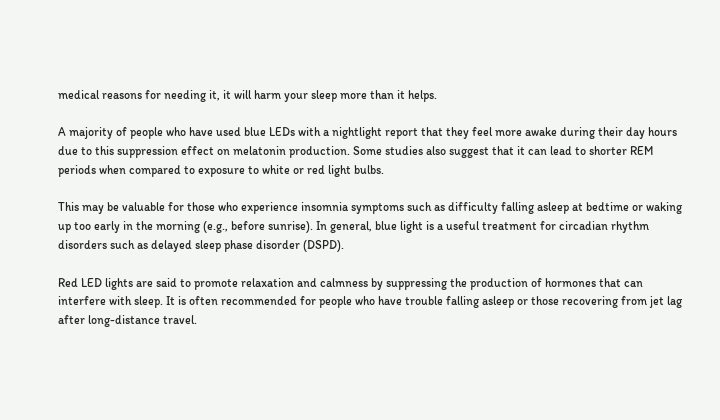medical reasons for needing it, it will harm your sleep more than it helps.

A majority of people who have used blue LEDs with a nightlight report that they feel more awake during their day hours due to this suppression effect on melatonin production. Some studies also suggest that it can lead to shorter REM periods when compared to exposure to white or red light bulbs.

This may be valuable for those who experience insomnia symptoms such as difficulty falling asleep at bedtime or waking up too early in the morning (e.g., before sunrise). In general, blue light is a useful treatment for circadian rhythm disorders such as delayed sleep phase disorder (DSPD).

Red LED lights are said to promote relaxation and calmness by suppressing the production of hormones that can interfere with sleep. It is often recommended for people who have trouble falling asleep or those recovering from jet lag after long-distance travel.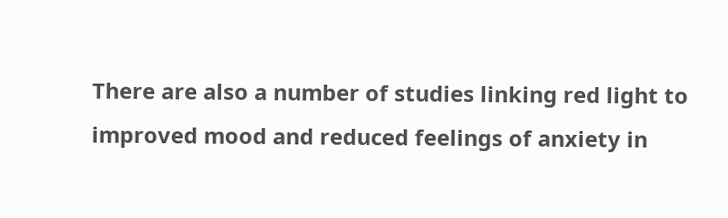There are also a number of studies linking red light to improved mood and reduced feelings of anxiety in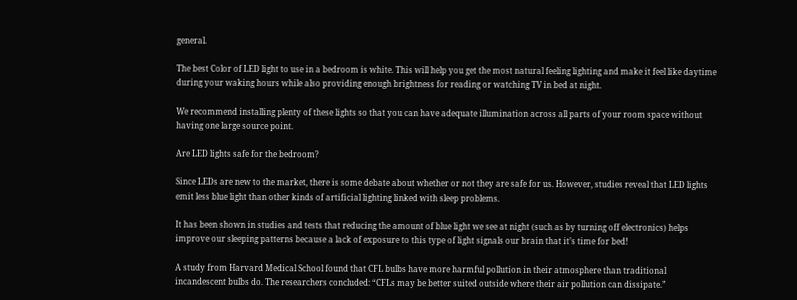general.

The best Color of LED light to use in a bedroom is white. This will help you get the most natural feeling lighting and make it feel like daytime during your waking hours while also providing enough brightness for reading or watching TV in bed at night.

We recommend installing plenty of these lights so that you can have adequate illumination across all parts of your room space without having one large source point.

Are LED lights safe for the bedroom?

Since LEDs are new to the market, there is some debate about whether or not they are safe for us. However, studies reveal that LED lights emit less blue light than other kinds of artificial lighting linked with sleep problems.

It has been shown in studies and tests that reducing the amount of blue light we see at night (such as by turning off electronics) helps improve our sleeping patterns because a lack of exposure to this type of light signals our brain that it’s time for bed!

A study from Harvard Medical School found that CFL bulbs have more harmful pollution in their atmosphere than traditional incandescent bulbs do. The researchers concluded: “CFLs may be better suited outside where their air pollution can dissipate.”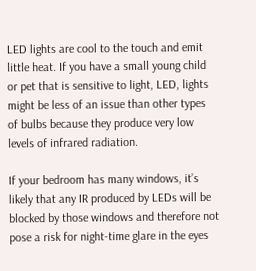LED lights are cool to the touch and emit little heat. If you have a small young child or pet that is sensitive to light, LED, lights might be less of an issue than other types of bulbs because they produce very low levels of infrared radiation.

If your bedroom has many windows, it’s likely that any IR produced by LEDs will be blocked by those windows and therefore not pose a risk for night-time glare in the eyes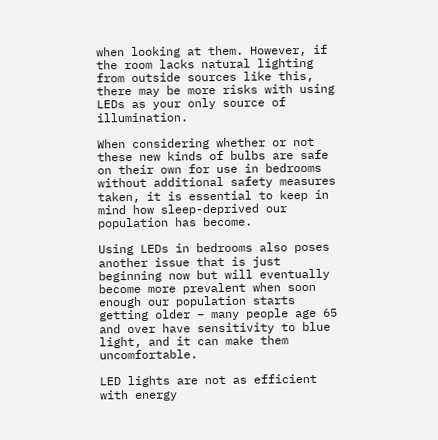when looking at them. However, if the room lacks natural lighting from outside sources like this, there may be more risks with using LEDs as your only source of illumination.

When considering whether or not these new kinds of bulbs are safe on their own for use in bedrooms without additional safety measures taken, it is essential to keep in mind how sleep-deprived our population has become.

Using LEDs in bedrooms also poses another issue that is just beginning now but will eventually become more prevalent when soon enough our population starts getting older – many people age 65 and over have sensitivity to blue light, and it can make them uncomfortable.

LED lights are not as efficient with energy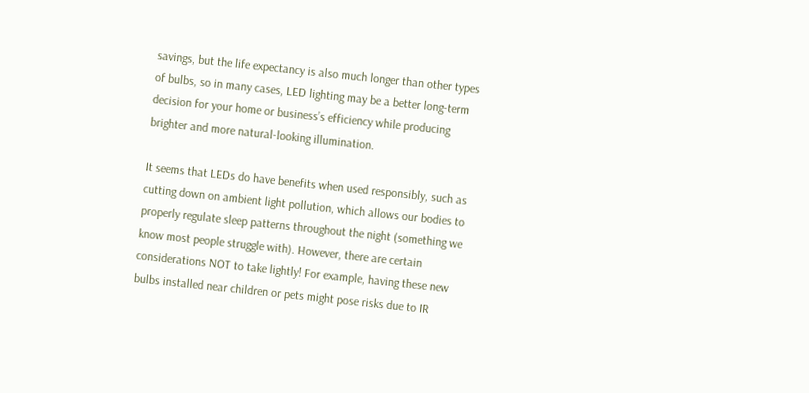savings, but the life expectancy is also much longer than other types of bulbs, so in many cases, LED lighting may be a better long-term decision for your home or business’s efficiency while producing brighter and more natural-looking illumination.

It seems that LEDs do have benefits when used responsibly, such as cutting down on ambient light pollution, which allows our bodies to properly regulate sleep patterns throughout the night (something we know most people struggle with). However, there are certain considerations NOT to take lightly! For example, having these new bulbs installed near children or pets might pose risks due to IR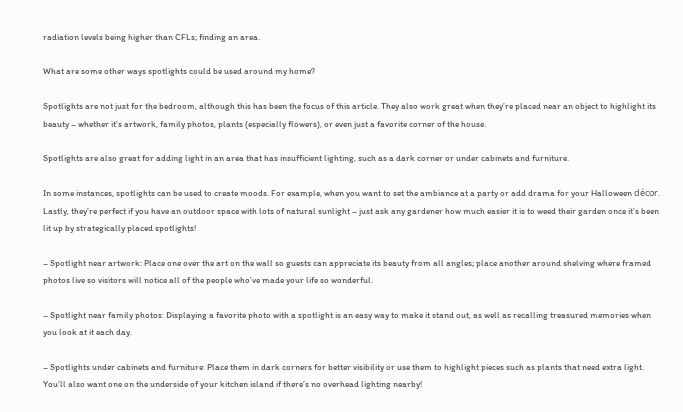radiation levels being higher than CFLs; finding an area.

What are some other ways spotlights could be used around my home?

Spotlights are not just for the bedroom, although this has been the focus of this article. They also work great when they’re placed near an object to highlight its beauty – whether it’s artwork, family photos, plants (especially flowers), or even just a favorite corner of the house.

Spotlights are also great for adding light in an area that has insufficient lighting, such as a dark corner or under cabinets and furniture.

In some instances, spotlights can be used to create moods. For example, when you want to set the ambiance at a party or add drama for your Halloween décor. Lastly, they’re perfect if you have an outdoor space with lots of natural sunlight – just ask any gardener how much easier it is to weed their garden once it’s been lit up by strategically placed spotlights!

– Spotlight near artwork: Place one over the art on the wall so guests can appreciate its beauty from all angles; place another around shelving where framed photos live so visitors will notice all of the people who’ve made your life so wonderful.

– Spotlight near family photos: Displaying a favorite photo with a spotlight is an easy way to make it stand out, as well as recalling treasured memories when you look at it each day.

– Spotlights under cabinets and furniture: Place them in dark corners for better visibility or use them to highlight pieces such as plants that need extra light. You’ll also want one on the underside of your kitchen island if there’s no overhead lighting nearby!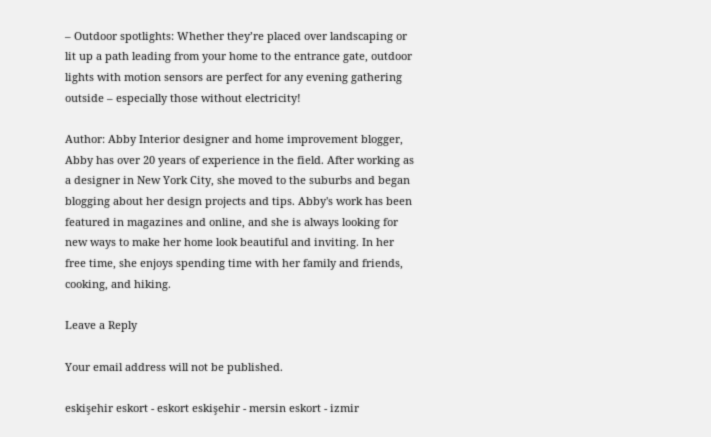– Outdoor spotlights: Whether they’re placed over landscaping or lit up a path leading from your home to the entrance gate, outdoor lights with motion sensors are perfect for any evening gathering outside – especially those without electricity!

Author: Abby Interior designer and home improvement blogger, Abby has over 20 years of experience in the field. After working as a designer in New York City, she moved to the suburbs and began blogging about her design projects and tips. Abby's work has been featured in magazines and online, and she is always looking for new ways to make her home look beautiful and inviting. In her free time, she enjoys spending time with her family and friends, cooking, and hiking.

Leave a Reply

Your email address will not be published.

eskişehir eskort - eskort eskişehir - mersin eskort - izmir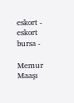eskort - eskort bursa -

Memur Maaşı